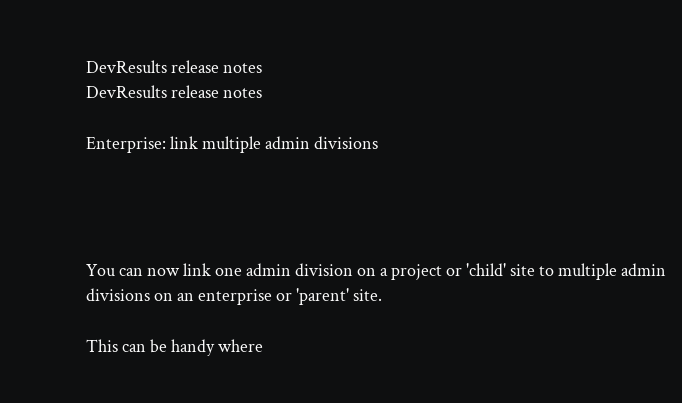DevResults release notes
DevResults release notes

Enterprise: link multiple admin divisions




You can now link one admin division on a project or 'child' site to multiple admin divisions on an enterprise or 'parent' site.

This can be handy where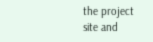the project site and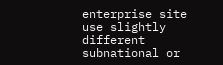enterprise site use slightly different subnational or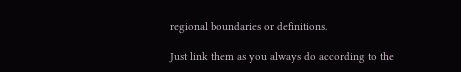regional boundaries or definitions.

Just link them as you always do according to the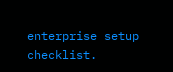enterprise setup checklist.